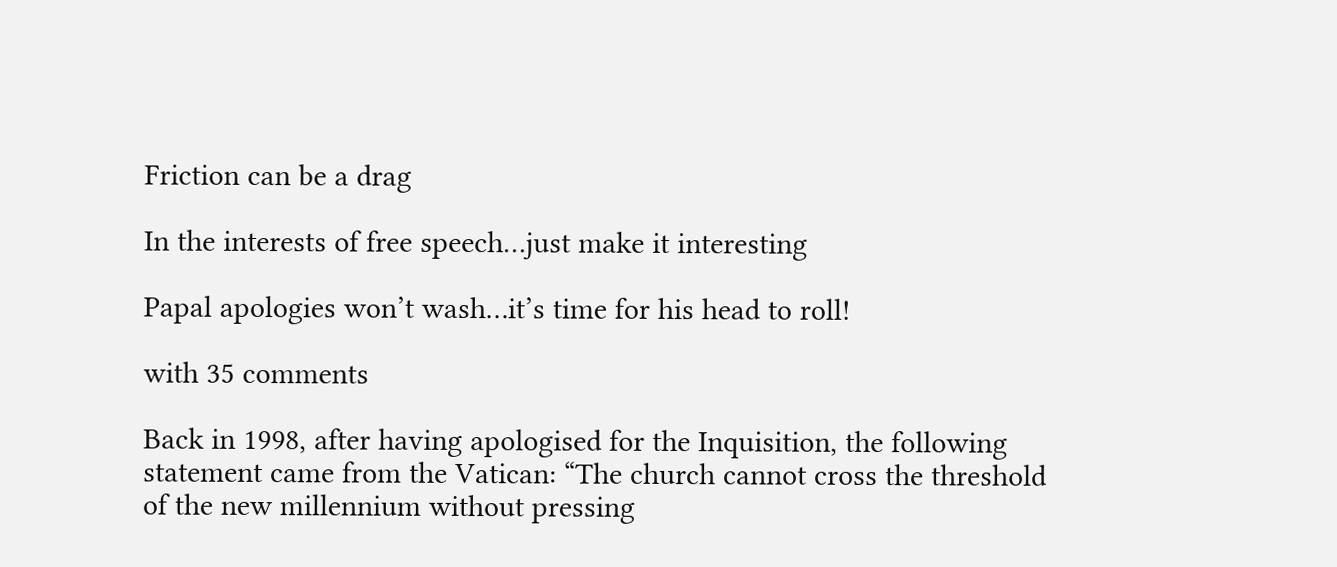Friction can be a drag

In the interests of free speech…just make it interesting

Papal apologies won’t wash…it’s time for his head to roll!

with 35 comments

Back in 1998, after having apologised for the Inquisition, the following statement came from the Vatican: “The church cannot cross the threshold of the new millennium without pressing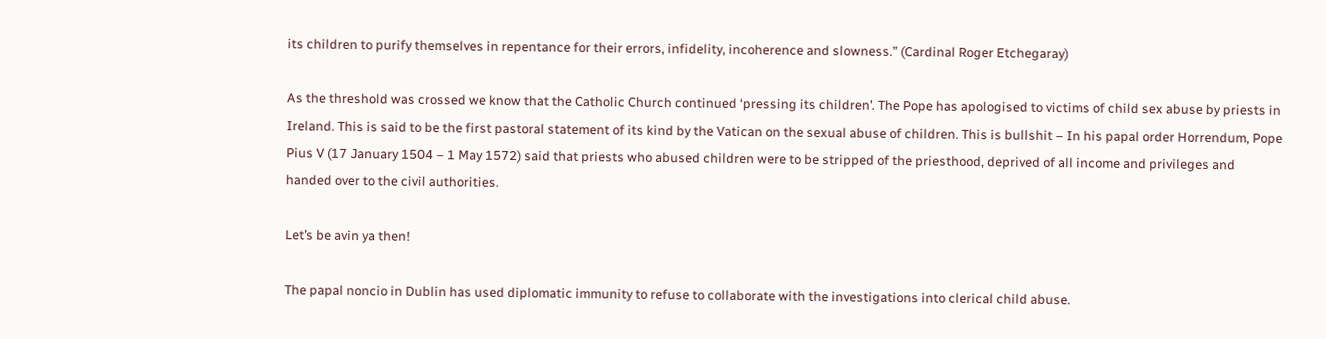its children to purify themselves in repentance for their errors, infidelity, incoherence and slowness.” (Cardinal Roger Etchegaray)

As the threshold was crossed we know that the Catholic Church continued ‘pressing its children’. The Pope has apologised to victims of child sex abuse by priests in Ireland. This is said to be the first pastoral statement of its kind by the Vatican on the sexual abuse of children. This is bullshit – In his papal order Horrendum, Pope Pius V (17 January 1504 – 1 May 1572) said that priests who abused children were to be stripped of the priesthood, deprived of all income and privileges and handed over to the civil authorities.

Let’s be avin ya then!

The papal noncio in Dublin has used diplomatic immunity to refuse to collaborate with the investigations into clerical child abuse.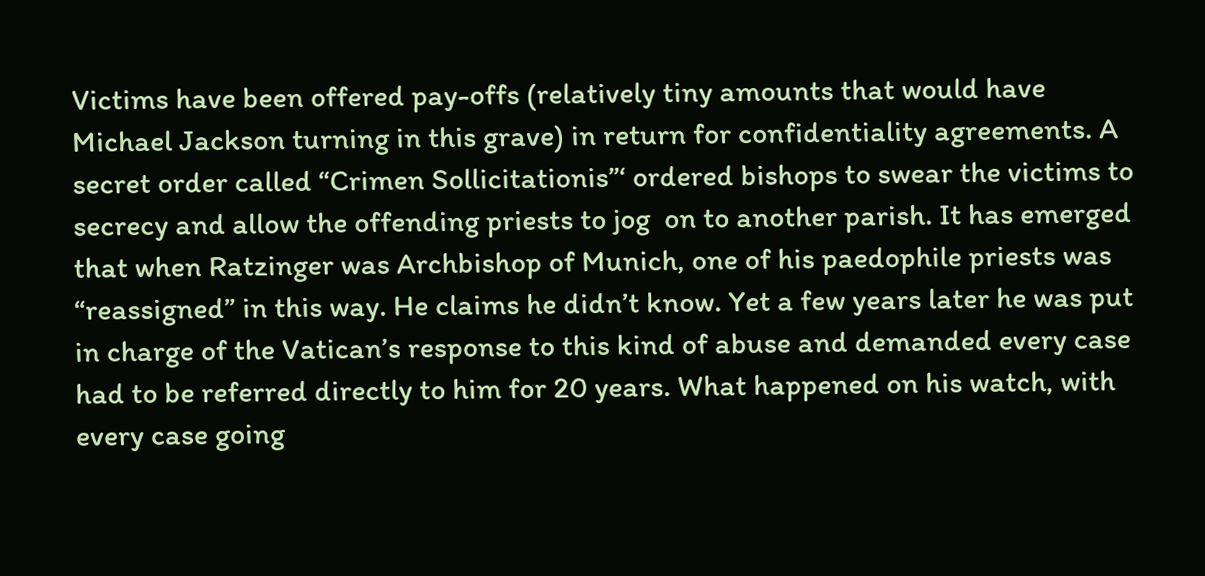Victims have been offered pay-offs (relatively tiny amounts that would have Michael Jackson turning in this grave) in return for confidentiality agreements. A secret order called “Crimen Sollicitationis”‘ ordered bishops to swear the victims to secrecy and allow the offending priests to jog  on to another parish. It has emerged that when Ratzinger was Archbishop of Munich, one of his paedophile priests was “reassigned” in this way. He claims he didn’t know. Yet a few years later he was put in charge of the Vatican’s response to this kind of abuse and demanded every case had to be referred directly to him for 20 years. What happened on his watch, with every case going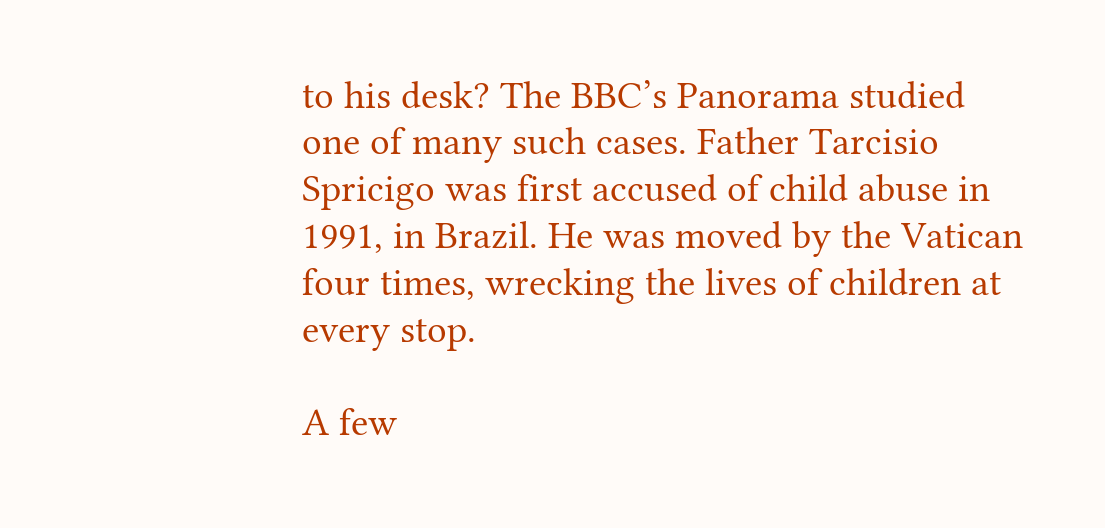to his desk? The BBC’s Panorama studied one of many such cases. Father Tarcisio Spricigo was first accused of child abuse in 1991, in Brazil. He was moved by the Vatican four times, wrecking the lives of children at every stop.

A few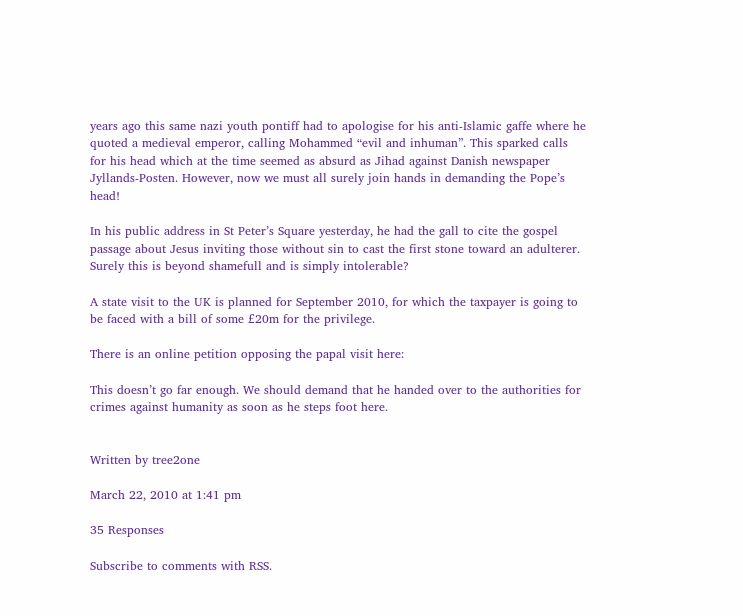years ago this same nazi youth pontiff had to apologise for his anti-Islamic gaffe where he quoted a medieval emperor, calling Mohammed “evil and inhuman”. This sparked calls for his head which at the time seemed as absurd as Jihad against Danish newspaper Jyllands-Posten. However, now we must all surely join hands in demanding the Pope’s head!

In his public address in St Peter’s Square yesterday, he had the gall to cite the gospel passage about Jesus inviting those without sin to cast the first stone toward an adulterer. Surely this is beyond shamefull and is simply intolerable?

A state visit to the UK is planned for September 2010, for which the taxpayer is going to be faced with a bill of some £20m for the privilege.

There is an online petition opposing the papal visit here:

This doesn’t go far enough. We should demand that he handed over to the authorities for crimes against humanity as soon as he steps foot here.


Written by tree2one

March 22, 2010 at 1:41 pm

35 Responses

Subscribe to comments with RSS.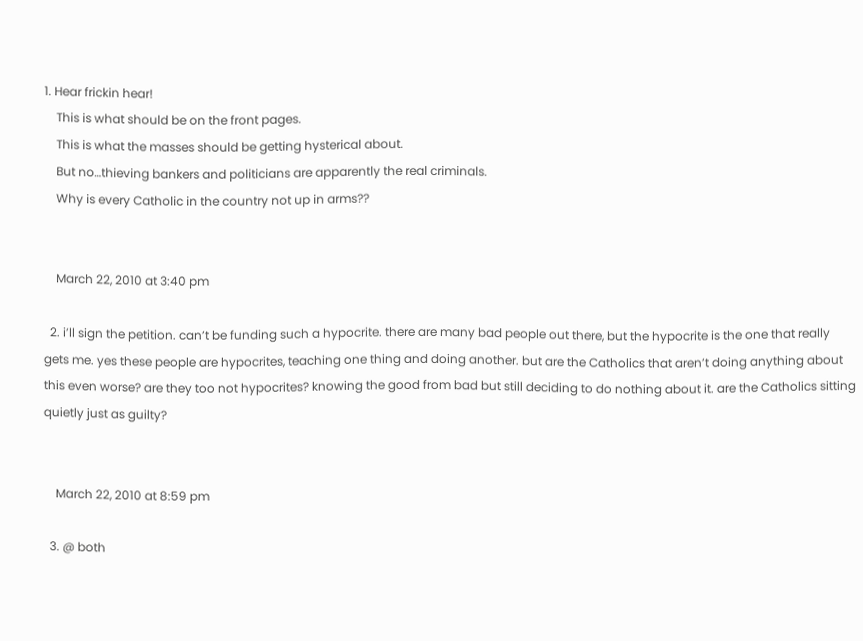1. Hear frickin hear!
    This is what should be on the front pages.
    This is what the masses should be getting hysterical about.
    But no…thieving bankers and politicians are apparently the real criminals.
    Why is every Catholic in the country not up in arms??


    March 22, 2010 at 3:40 pm

  2. i’ll sign the petition. can’t be funding such a hypocrite. there are many bad people out there, but the hypocrite is the one that really gets me. yes these people are hypocrites, teaching one thing and doing another. but are the Catholics that aren’t doing anything about this even worse? are they too not hypocrites? knowing the good from bad but still deciding to do nothing about it. are the Catholics sitting quietly just as guilty?


    March 22, 2010 at 8:59 pm

  3. @ both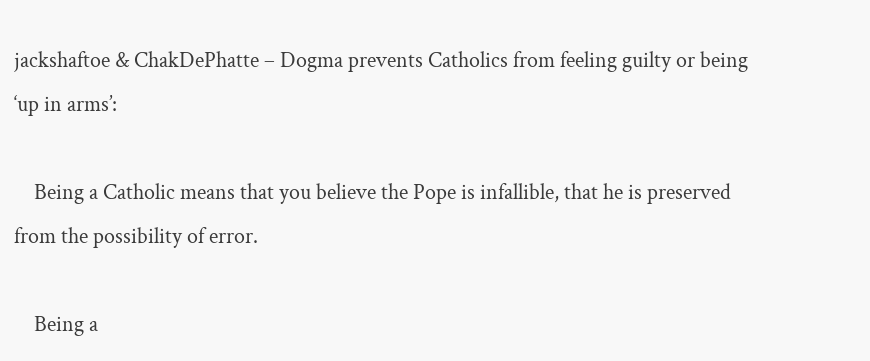jackshaftoe & ChakDePhatte – Dogma prevents Catholics from feeling guilty or being ‘up in arms’:

    Being a Catholic means that you believe the Pope is infallible, that he is preserved from the possibility of error.

    Being a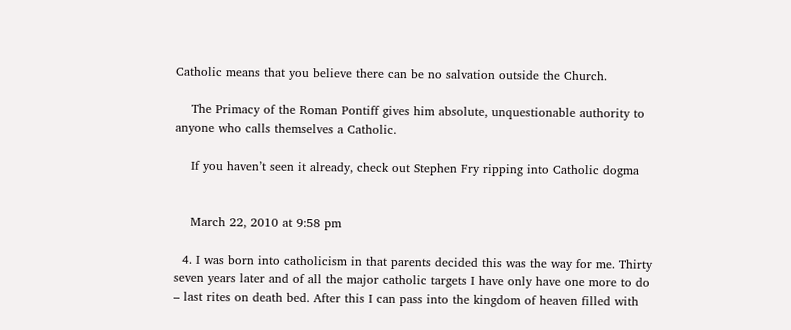Catholic means that you believe there can be no salvation outside the Church.

    The Primacy of the Roman Pontiff gives him absolute, unquestionable authority to anyone who calls themselves a Catholic.

    If you haven’t seen it already, check out Stephen Fry ripping into Catholic dogma


    March 22, 2010 at 9:58 pm

  4. I was born into catholicism in that parents decided this was the way for me. Thirty seven years later and of all the major catholic targets I have only have one more to do – last rites on death bed. After this I can pass into the kingdom of heaven filled with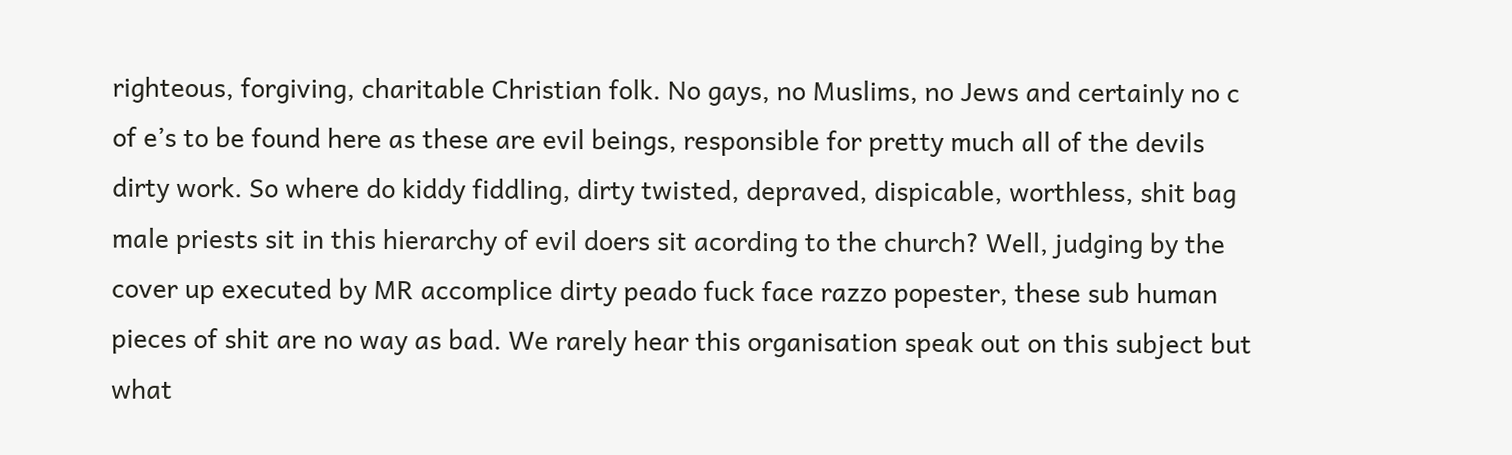righteous, forgiving, charitable Christian folk. No gays, no Muslims, no Jews and certainly no c of e’s to be found here as these are evil beings, responsible for pretty much all of the devils dirty work. So where do kiddy fiddling, dirty twisted, depraved, dispicable, worthless, shit bag male priests sit in this hierarchy of evil doers sit acording to the church? Well, judging by the cover up executed by MR accomplice dirty peado fuck face razzo popester, these sub human pieces of shit are no way as bad. We rarely hear this organisation speak out on this subject but what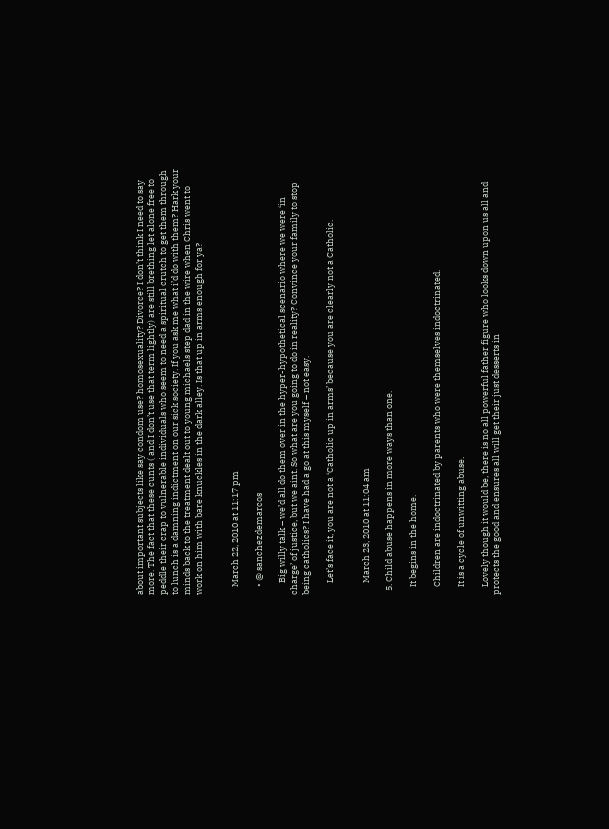about important subjects like say condom use? homosexuality? Divorce? I don’t think I need to say more. The fact that these cunts ( and I don’t use that term lightly) are still brething let alone free to peddle their crap to vulnerable individuals who seem to need a spiritual crutch to get them through to lunch is a damning indictment on our sick society. If you ask me what i’d do with them? Hark your minds back to the treatment dealt out to young michaels step dad in the wire when Chris went to work on him with bare knuckles in the dark alley. Is that up in arms enough for ya?


    March 22, 2010 at 11:17 pm

    • @ sanchezdemarcos

      Big willy talk – we’d all do them over in the hyper-hypothetical scenario where we were ‘in charge’ of justice, but we aint. So what are you going to do in reality? Convince your family to stop being catholics? I have had a go at this myself – not easy.

      Let’s face it, you are not a ‘Catholic up in arms’ because you are clearly not a Catholic.


      March 23, 2010 at 11:04 am

  5. Child abuse happens in more ways than one.

    It begins in the home.

    Children are indoctrinated by parents who were themselves indoctrinated.

    It is a cycle of unwitting abuse.

    Lovely though it would be, there is no all powerful father figure who looks down upon us all and protects the good and ensures all will get their just desserts in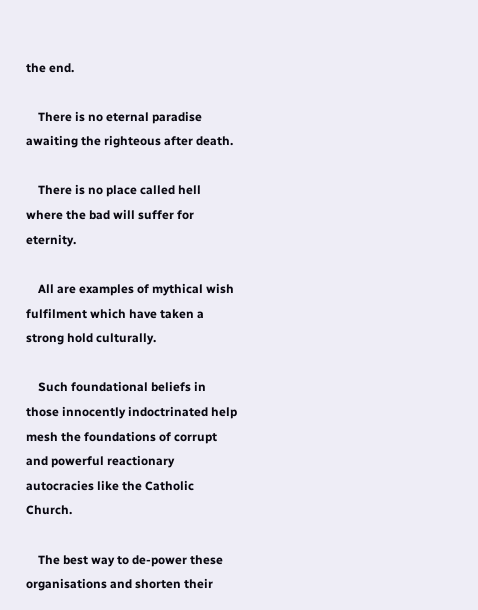the end.

    There is no eternal paradise awaiting the righteous after death.

    There is no place called hell where the bad will suffer for eternity.

    All are examples of mythical wish fulfilment which have taken a strong hold culturally.

    Such foundational beliefs in those innocently indoctrinated help mesh the foundations of corrupt and powerful reactionary autocracies like the Catholic Church.

    The best way to de-power these organisations and shorten their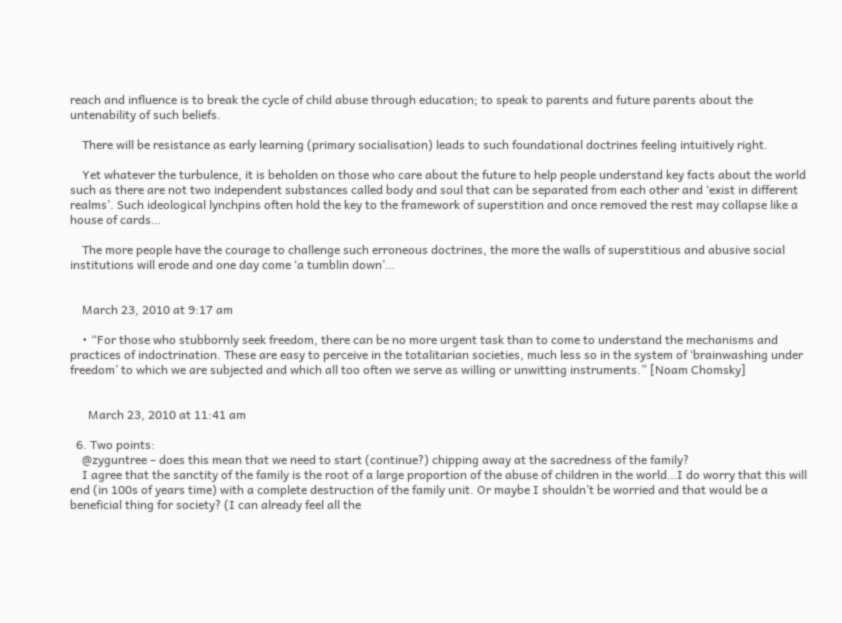reach and influence is to break the cycle of child abuse through education; to speak to parents and future parents about the untenability of such beliefs.

    There will be resistance as early learning (primary socialisation) leads to such foundational doctrines feeling intuitively right.

    Yet whatever the turbulence, it is beholden on those who care about the future to help people understand key facts about the world such as there are not two independent substances called body and soul that can be separated from each other and ‘exist in different realms’. Such ideological lynchpins often hold the key to the framework of superstition and once removed the rest may collapse like a house of cards…

    The more people have the courage to challenge such erroneous doctrines, the more the walls of superstitious and abusive social institutions will erode and one day come ‘a tumblin down’…


    March 23, 2010 at 9:17 am

    • “For those who stubbornly seek freedom, there can be no more urgent task than to come to understand the mechanisms and practices of indoctrination. These are easy to perceive in the totalitarian societies, much less so in the system of ‘brainwashing under freedom’ to which we are subjected and which all too often we serve as willing or unwitting instruments.” [Noam Chomsky]


      March 23, 2010 at 11:41 am

  6. Two points:
    @zyguntree – does this mean that we need to start (continue?) chipping away at the sacredness of the family?
    I agree that the sanctity of the family is the root of a large proportion of the abuse of children in the world…I do worry that this will end (in 100s of years time) with a complete destruction of the family unit. Or maybe I shouldn’t be worried and that would be a beneficial thing for society? (I can already feel all the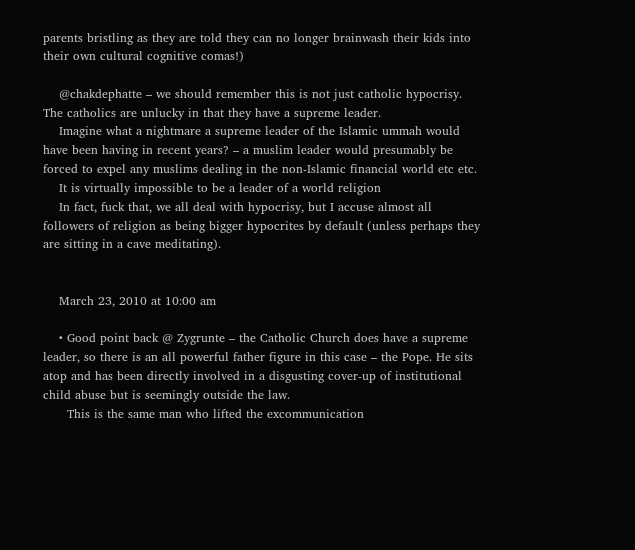parents bristling as they are told they can no longer brainwash their kids into their own cultural cognitive comas!)

    @chakdephatte – we should remember this is not just catholic hypocrisy. The catholics are unlucky in that they have a supreme leader.
    Imagine what a nightmare a supreme leader of the Islamic ummah would have been having in recent years? – a muslim leader would presumably be forced to expel any muslims dealing in the non-Islamic financial world etc etc.
    It is virtually impossible to be a leader of a world religion
    In fact, fuck that, we all deal with hypocrisy, but I accuse almost all followers of religion as being bigger hypocrites by default (unless perhaps they are sitting in a cave meditating).


    March 23, 2010 at 10:00 am

    • Good point back @ Zygrunte – the Catholic Church does have a supreme leader, so there is an all powerful father figure in this case – the Pope. He sits atop and has been directly involved in a disgusting cover-up of institutional child abuse but is seemingly outside the law.
      This is the same man who lifted the excommunication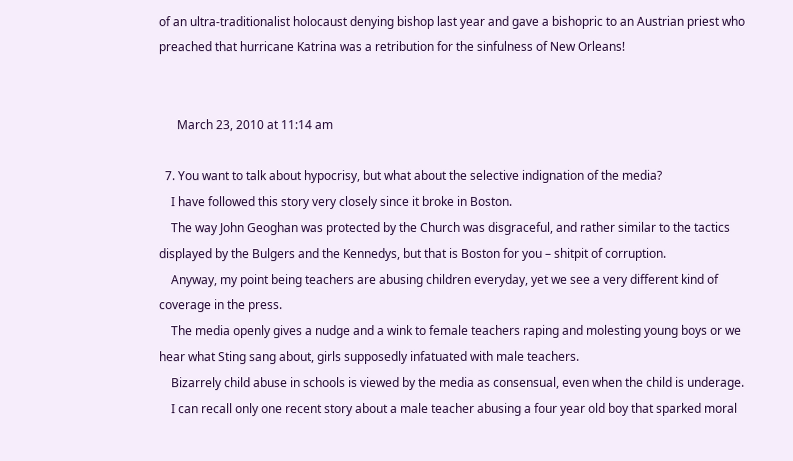of an ultra-traditionalist holocaust denying bishop last year and gave a bishopric to an Austrian priest who preached that hurricane Katrina was a retribution for the sinfulness of New Orleans!


      March 23, 2010 at 11:14 am

  7. You want to talk about hypocrisy, but what about the selective indignation of the media?
    I have followed this story very closely since it broke in Boston.
    The way John Geoghan was protected by the Church was disgraceful, and rather similar to the tactics displayed by the Bulgers and the Kennedys, but that is Boston for you – shitpit of corruption.
    Anyway, my point being teachers are abusing children everyday, yet we see a very different kind of coverage in the press.
    The media openly gives a nudge and a wink to female teachers raping and molesting young boys or we hear what Sting sang about, girls supposedly infatuated with male teachers.
    Bizarrely child abuse in schools is viewed by the media as consensual, even when the child is underage.
    I can recall only one recent story about a male teacher abusing a four year old boy that sparked moral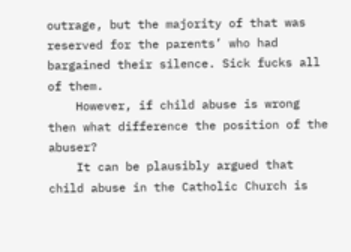outrage, but the majority of that was reserved for the parents’ who had bargained their silence. Sick fucks all of them.
    However, if child abuse is wrong then what difference the position of the abuser?
    It can be plausibly argued that child abuse in the Catholic Church is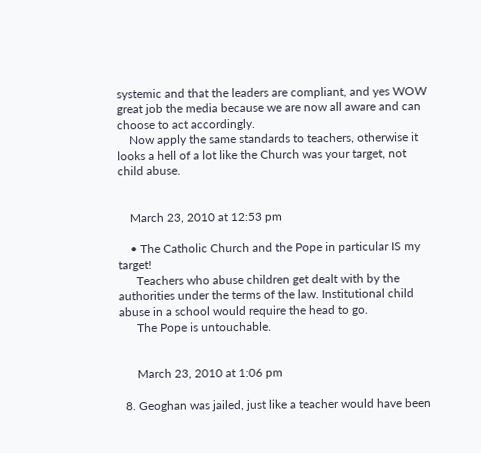systemic and that the leaders are compliant, and yes WOW great job the media because we are now all aware and can choose to act accordingly.
    Now apply the same standards to teachers, otherwise it looks a hell of a lot like the Church was your target, not child abuse.


    March 23, 2010 at 12:53 pm

    • The Catholic Church and the Pope in particular IS my target!
      Teachers who abuse children get dealt with by the authorities under the terms of the law. Institutional child abuse in a school would require the head to go.
      The Pope is untouchable.


      March 23, 2010 at 1:06 pm

  8. Geoghan was jailed, just like a teacher would have been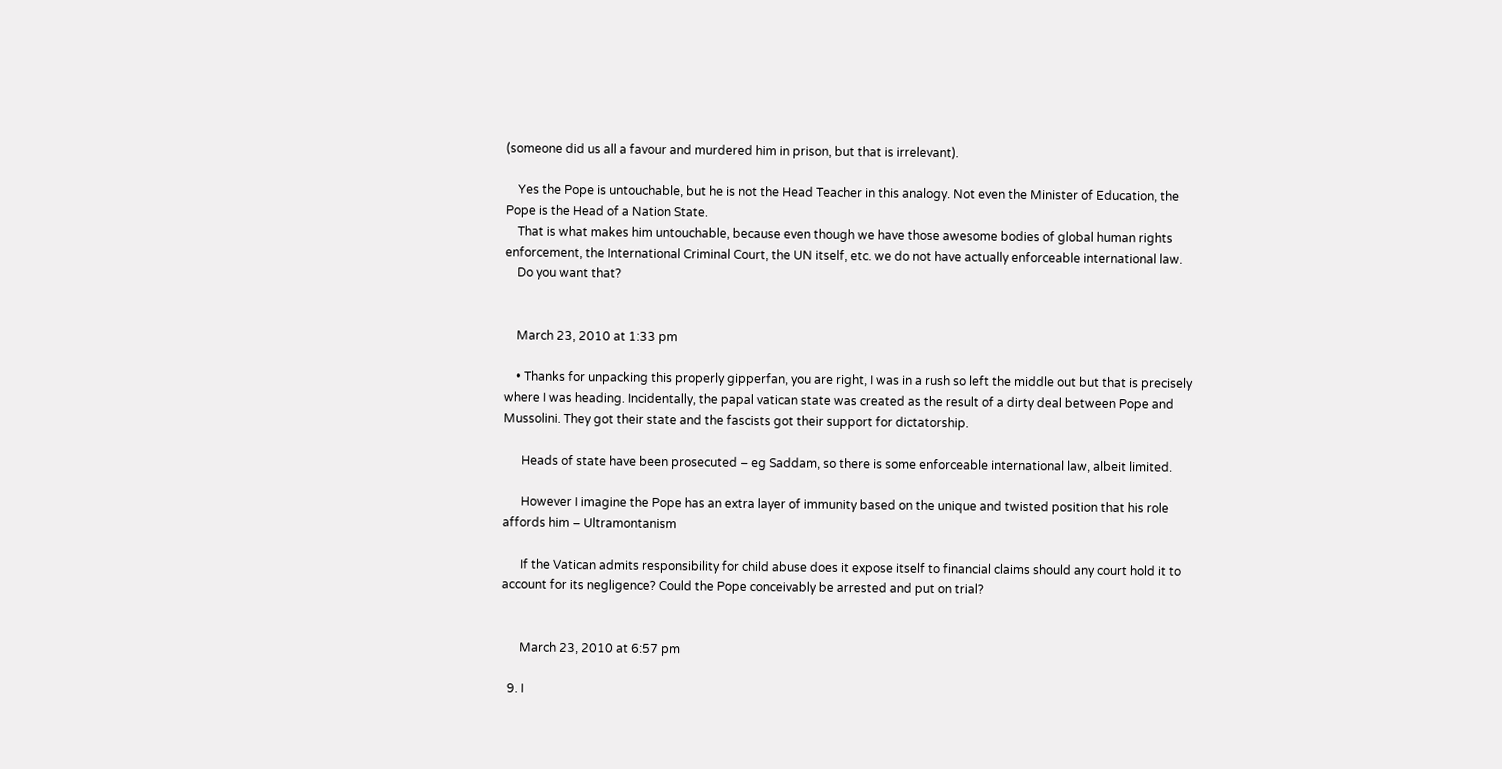(someone did us all a favour and murdered him in prison, but that is irrelevant).

    Yes the Pope is untouchable, but he is not the Head Teacher in this analogy. Not even the Minister of Education, the Pope is the Head of a Nation State.
    That is what makes him untouchable, because even though we have those awesome bodies of global human rights enforcement, the International Criminal Court, the UN itself, etc. we do not have actually enforceable international law.
    Do you want that?


    March 23, 2010 at 1:33 pm

    • Thanks for unpacking this properly gipperfan, you are right, I was in a rush so left the middle out but that is precisely where I was heading. Incidentally, the papal vatican state was created as the result of a dirty deal between Pope and Mussolini. They got their state and the fascists got their support for dictatorship.

      Heads of state have been prosecuted – eg Saddam, so there is some enforceable international law, albeit limited.

      However I imagine the Pope has an extra layer of immunity based on the unique and twisted position that his role affords him – Ultramontanism

      If the Vatican admits responsibility for child abuse does it expose itself to financial claims should any court hold it to account for its negligence? Could the Pope conceivably be arrested and put on trial?


      March 23, 2010 at 6:57 pm

  9. I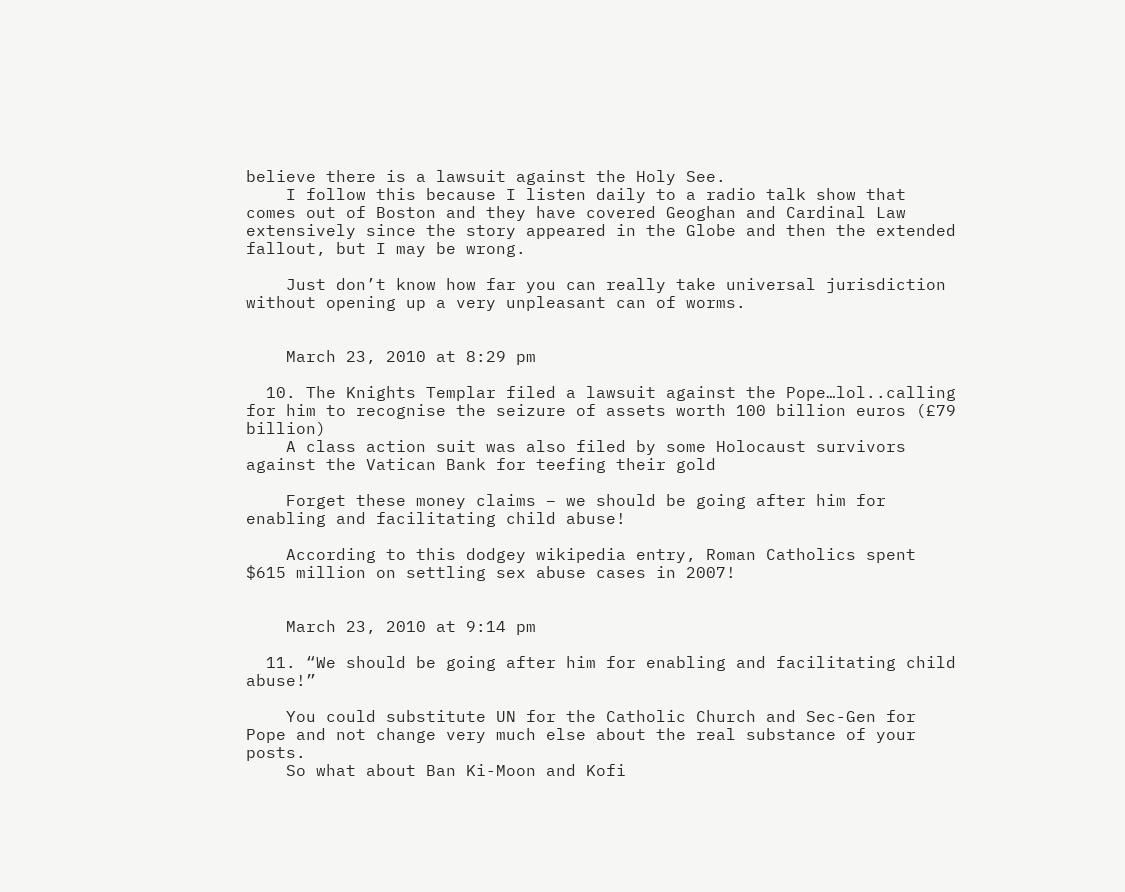believe there is a lawsuit against the Holy See.
    I follow this because I listen daily to a radio talk show that comes out of Boston and they have covered Geoghan and Cardinal Law extensively since the story appeared in the Globe and then the extended fallout, but I may be wrong.

    Just don’t know how far you can really take universal jurisdiction without opening up a very unpleasant can of worms.


    March 23, 2010 at 8:29 pm

  10. The Knights Templar filed a lawsuit against the Pope…lol..calling for him to recognise the seizure of assets worth 100 billion euros (£79 billion)
    A class action suit was also filed by some Holocaust survivors against the Vatican Bank for teefing their gold

    Forget these money claims – we should be going after him for enabling and facilitating child abuse!

    According to this dodgey wikipedia entry, Roman Catholics spent $615 million on settling sex abuse cases in 2007!


    March 23, 2010 at 9:14 pm

  11. “We should be going after him for enabling and facilitating child abuse!”

    You could substitute UN for the Catholic Church and Sec-Gen for Pope and not change very much else about the real substance of your posts.
    So what about Ban Ki-Moon and Kofi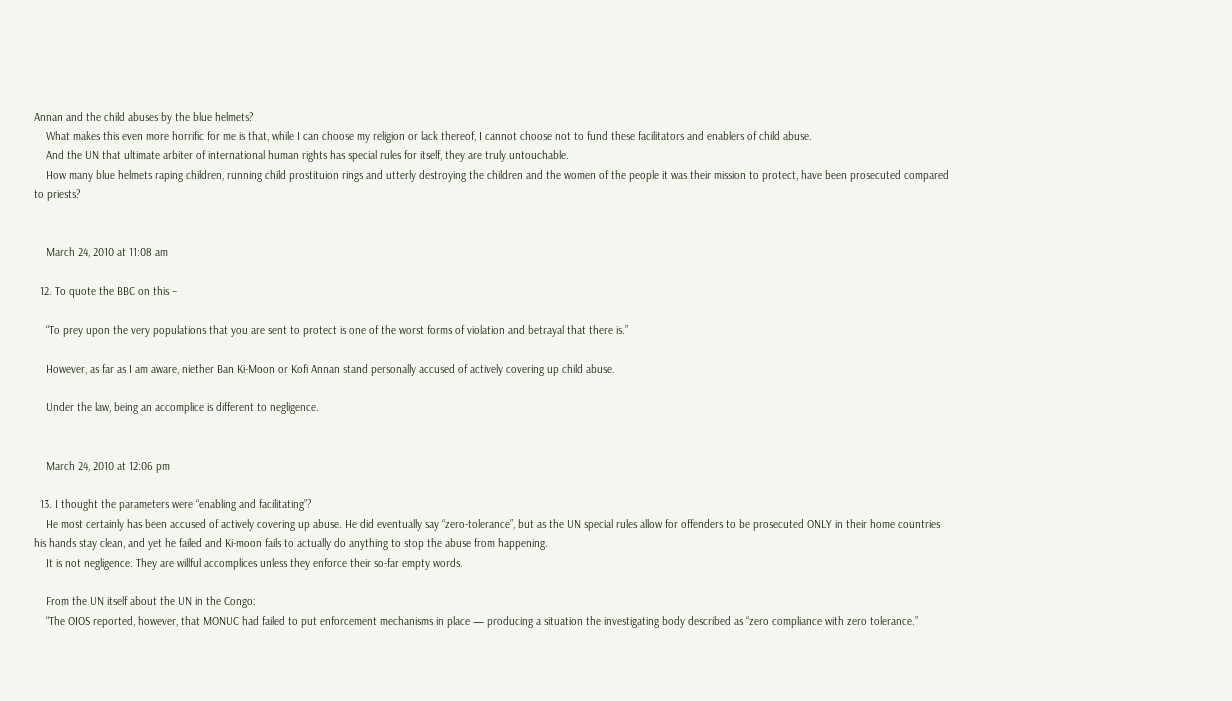Annan and the child abuses by the blue helmets?
    What makes this even more horrific for me is that, while I can choose my religion or lack thereof, I cannot choose not to fund these facilitators and enablers of child abuse.
    And the UN that ultimate arbiter of international human rights has special rules for itself, they are truly untouchable.
    How many blue helmets raping children, running child prostituion rings and utterly destroying the children and the women of the people it was their mission to protect, have been prosecuted compared to priests?


    March 24, 2010 at 11:08 am

  12. To quote the BBC on this –

    “To prey upon the very populations that you are sent to protect is one of the worst forms of violation and betrayal that there is.”

    However, as far as I am aware, niether Ban Ki-Moon or Kofi Annan stand personally accused of actively covering up child abuse.

    Under the law, being an accomplice is different to negligence.


    March 24, 2010 at 12:06 pm

  13. I thought the parameters were “enabling and facilitating”?
    He most certainly has been accused of actively covering up abuse. He did eventually say “zero-tolerance”, but as the UN special rules allow for offenders to be prosecuted ONLY in their home countries his hands stay clean, and yet he failed and Ki-moon fails to actually do anything to stop the abuse from happening.
    It is not negligence. They are willful accomplices unless they enforce their so-far empty words.

    From the UN itself about the UN in the Congo:
    “The OIOS reported, however, that MONUC had failed to put enforcement mechanisms in place — producing a situation the investigating body described as “zero compliance with zero tolerance.”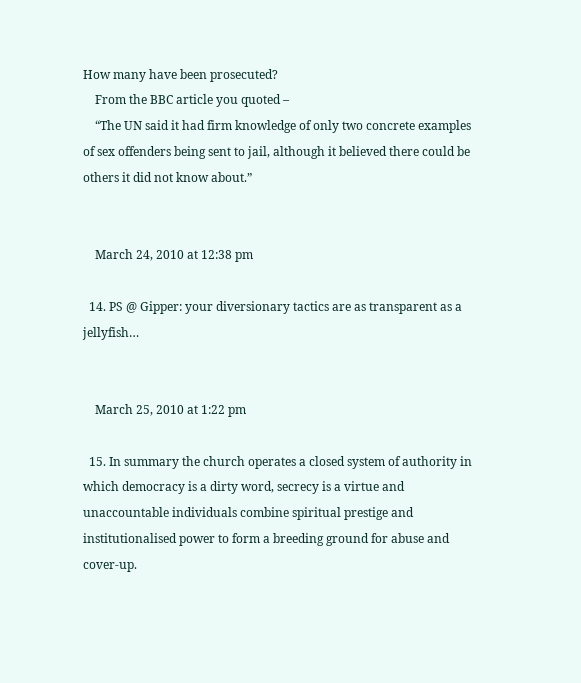How many have been prosecuted?
    From the BBC article you quoted –
    “The UN said it had firm knowledge of only two concrete examples of sex offenders being sent to jail, although it believed there could be others it did not know about.”


    March 24, 2010 at 12:38 pm

  14. PS @ Gipper: your diversionary tactics are as transparent as a jellyfish…


    March 25, 2010 at 1:22 pm

  15. In summary the church operates a closed system of authority in which democracy is a dirty word, secrecy is a virtue and unaccountable individuals combine spiritual prestige and institutionalised power to form a breeding ground for abuse and cover-up.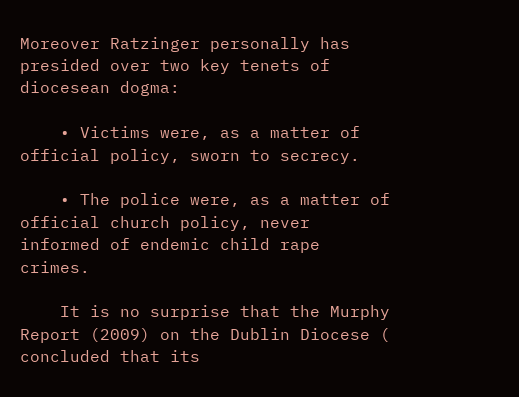Moreover Ratzinger personally has presided over two key tenets of diocesean dogma:

    • Victims were, as a matter of official policy, sworn to secrecy.

    • The police were, as a matter of official church policy, never informed of endemic child rape crimes.

    It is no surprise that the Murphy Report (2009) on the Dublin Diocese ( concluded that its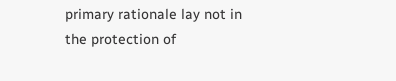primary rationale lay not in the protection of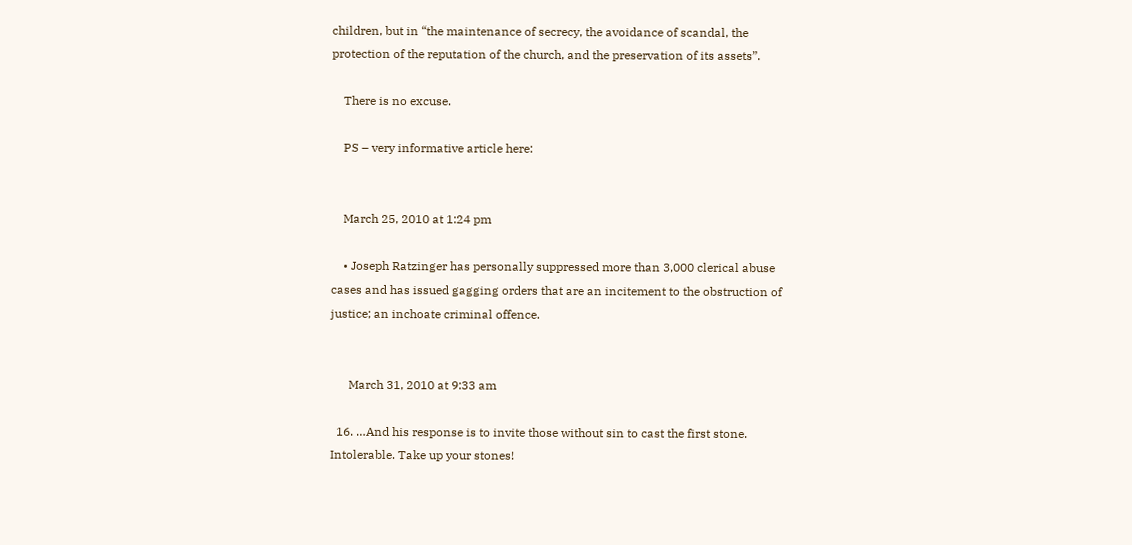children, but in “the maintenance of secrecy, the avoidance of scandal, the protection of the reputation of the church, and the preservation of its assets”.

    There is no excuse.

    PS – very informative article here:


    March 25, 2010 at 1:24 pm

    • Joseph Ratzinger has personally suppressed more than 3,000 clerical abuse cases and has issued gagging orders that are an incitement to the obstruction of justice; an inchoate criminal offence.


      March 31, 2010 at 9:33 am

  16. …And his response is to invite those without sin to cast the first stone. Intolerable. Take up your stones!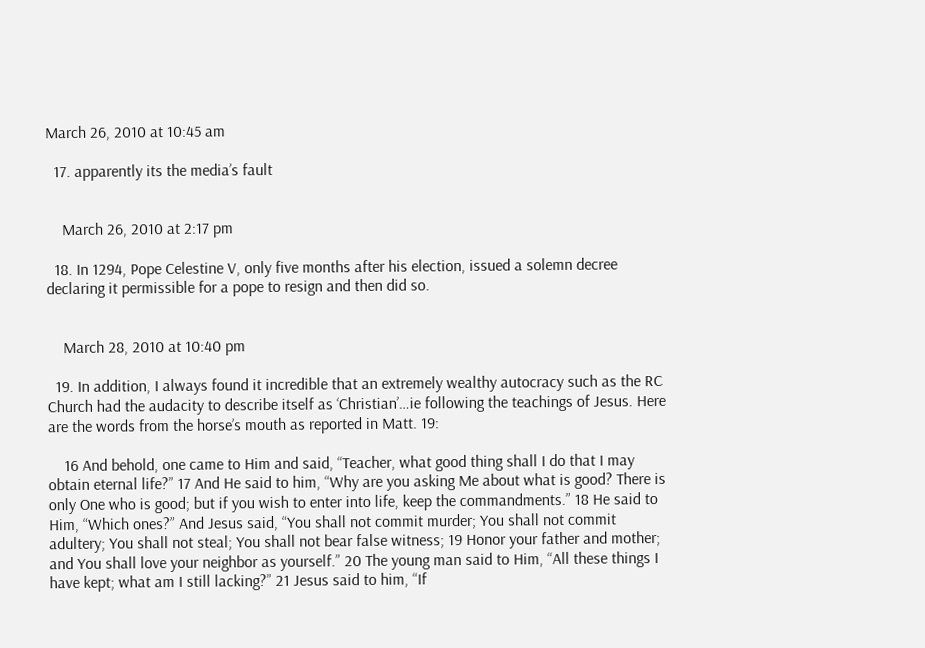March 26, 2010 at 10:45 am

  17. apparently its the media’s fault


    March 26, 2010 at 2:17 pm

  18. In 1294, Pope Celestine V, only five months after his election, issued a solemn decree declaring it permissible for a pope to resign and then did so.


    March 28, 2010 at 10:40 pm

  19. In addition, I always found it incredible that an extremely wealthy autocracy such as the RC Church had the audacity to describe itself as ‘Christian’…ie following the teachings of Jesus. Here are the words from the horse’s mouth as reported in Matt. 19:

    16 And behold, one came to Him and said, “Teacher, what good thing shall I do that I may obtain eternal life?” 17 And He said to him, “Why are you asking Me about what is good? There is only One who is good; but if you wish to enter into life, keep the commandments.” 18 He said to Him, “Which ones?” And Jesus said, “You shall not commit murder; You shall not commit adultery; You shall not steal; You shall not bear false witness; 19 Honor your father and mother; and You shall love your neighbor as yourself.” 20 The young man said to Him, “All these things I have kept; what am I still lacking?” 21 Jesus said to him, “If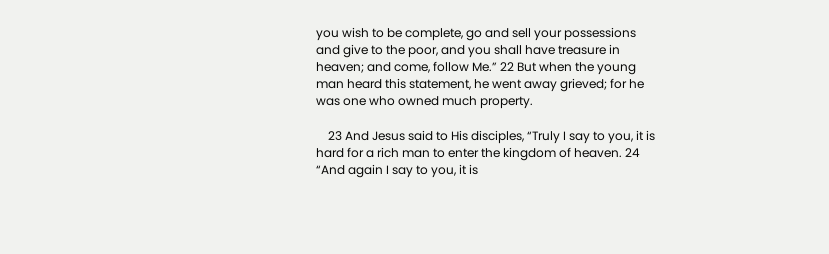you wish to be complete, go and sell your possessions and give to the poor, and you shall have treasure in heaven; and come, follow Me.” 22 But when the young man heard this statement, he went away grieved; for he was one who owned much property.

    23 And Jesus said to His disciples, “Truly I say to you, it is hard for a rich man to enter the kingdom of heaven. 24 “And again I say to you, it is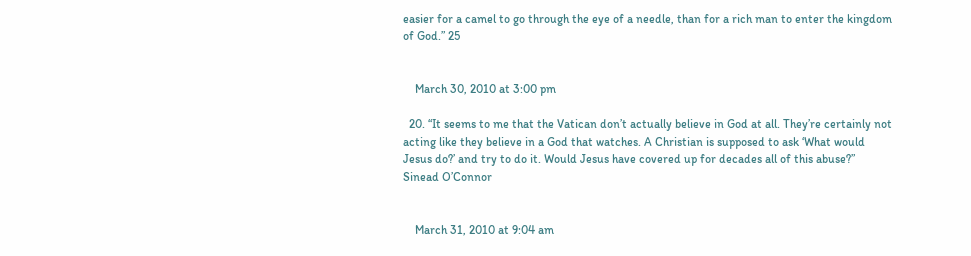easier for a camel to go through the eye of a needle, than for a rich man to enter the kingdom of God.” 25


    March 30, 2010 at 3:00 pm

  20. “It seems to me that the Vatican don’t actually believe in God at all. They’re certainly not acting like they believe in a God that watches. A Christian is supposed to ask ‘What would Jesus do?’ and try to do it. Would Jesus have covered up for decades all of this abuse?” Sinead O’Connor


    March 31, 2010 at 9:04 am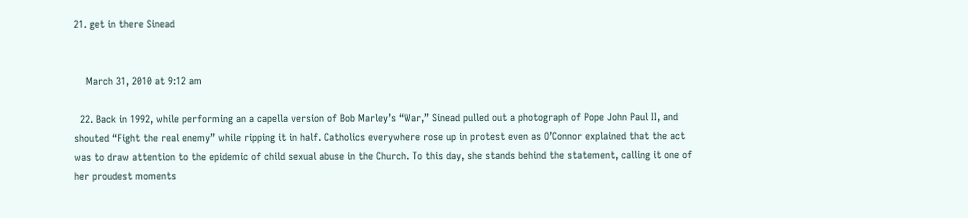21. get in there Sinead


    March 31, 2010 at 9:12 am

  22. Back in 1992, while performing an a capella version of Bob Marley’s “War,” Sinead pulled out a photograph of Pope John Paul II, and shouted “Fight the real enemy” while ripping it in half. Catholics everywhere rose up in protest even as O’Connor explained that the act was to draw attention to the epidemic of child sexual abuse in the Church. To this day, she stands behind the statement, calling it one of her proudest moments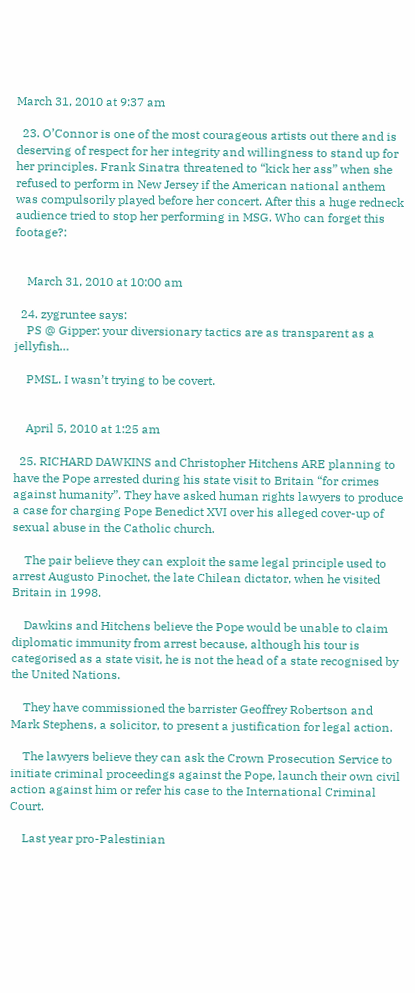March 31, 2010 at 9:37 am

  23. O’Connor is one of the most courageous artists out there and is deserving of respect for her integrity and willingness to stand up for her principles. Frank Sinatra threatened to “kick her ass” when she refused to perform in New Jersey if the American national anthem was compulsorily played before her concert. After this a huge redneck audience tried to stop her performing in MSG. Who can forget this footage?:


    March 31, 2010 at 10:00 am

  24. zygruntee says:
    PS @ Gipper: your diversionary tactics are as transparent as a jellyfish…

    PMSL. I wasn’t trying to be covert.


    April 5, 2010 at 1:25 am

  25. RICHARD DAWKINS and Christopher Hitchens ARE planning to have the Pope arrested during his state visit to Britain “for crimes against humanity”. They have asked human rights lawyers to produce a case for charging Pope Benedict XVI over his alleged cover-up of sexual abuse in the Catholic church.

    The pair believe they can exploit the same legal principle used to arrest Augusto Pinochet, the late Chilean dictator, when he visited Britain in 1998.

    Dawkins and Hitchens believe the Pope would be unable to claim diplomatic immunity from arrest because, although his tour is categorised as a state visit, he is not the head of a state recognised by the United Nations.

    They have commissioned the barrister Geoffrey Robertson and Mark Stephens, a solicitor, to present a justification for legal action.

    The lawyers believe they can ask the Crown Prosecution Service to initiate criminal proceedings against the Pope, launch their own civil action against him or refer his case to the International Criminal Court.

    Last year pro-Palestinian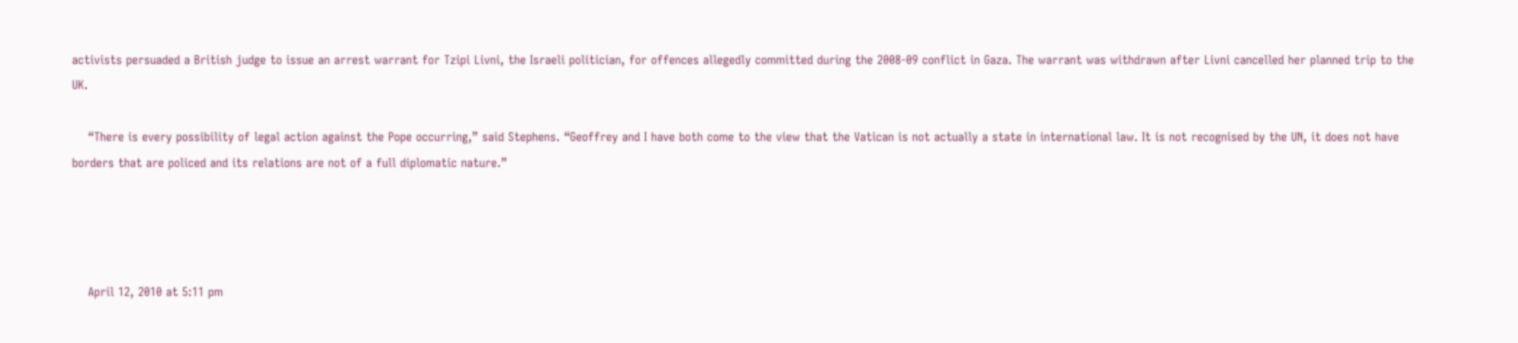activists persuaded a British judge to issue an arrest warrant for Tzipi Livni, the Israeli politician, for offences allegedly committed during the 2008-09 conflict in Gaza. The warrant was withdrawn after Livni cancelled her planned trip to the UK.

    “There is every possibility of legal action against the Pope occurring,” said Stephens. “Geoffrey and I have both come to the view that the Vatican is not actually a state in international law. It is not recognised by the UN, it does not have borders that are policed and its relations are not of a full diplomatic nature.”




    April 12, 2010 at 5:11 pm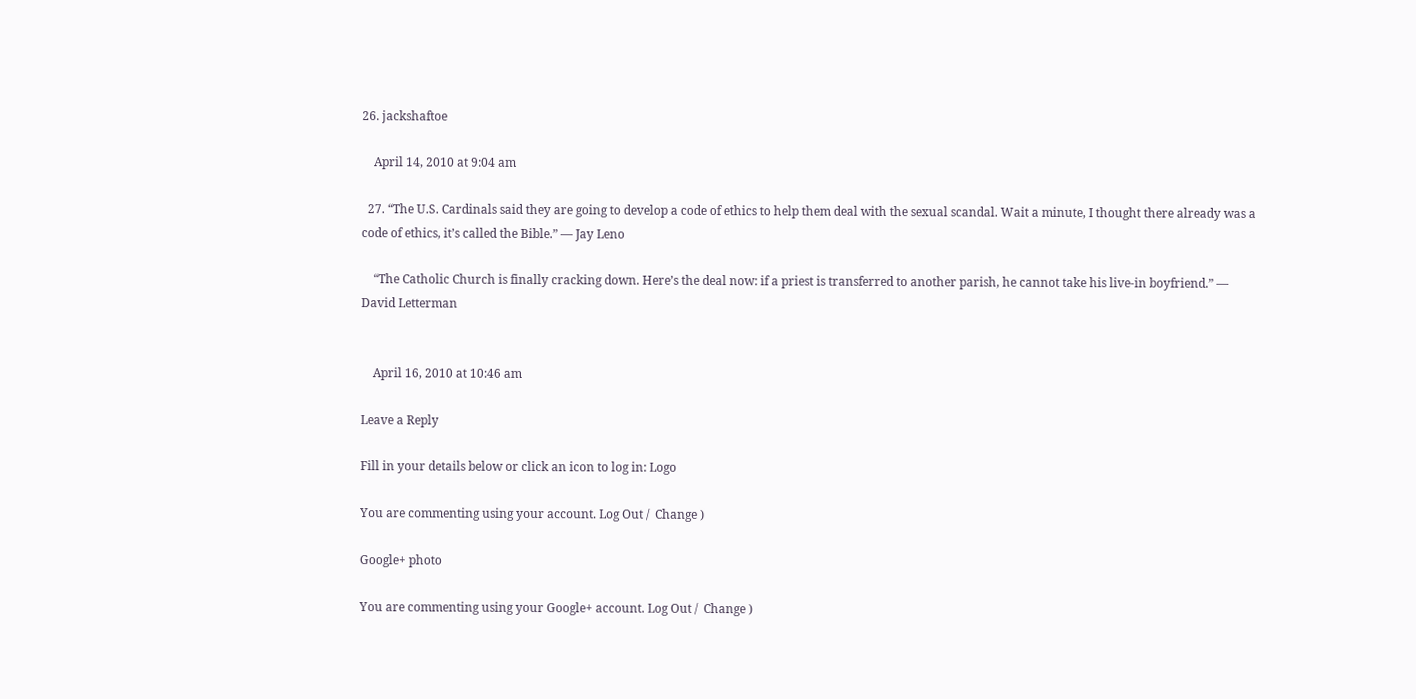26. jackshaftoe

    April 14, 2010 at 9:04 am

  27. “The U.S. Cardinals said they are going to develop a code of ethics to help them deal with the sexual scandal. Wait a minute, I thought there already was a code of ethics, it’s called the Bible.” — Jay Leno

    “The Catholic Church is finally cracking down. Here’s the deal now: if a priest is transferred to another parish, he cannot take his live-in boyfriend.” — David Letterman


    April 16, 2010 at 10:46 am

Leave a Reply

Fill in your details below or click an icon to log in: Logo

You are commenting using your account. Log Out /  Change )

Google+ photo

You are commenting using your Google+ account. Log Out /  Change )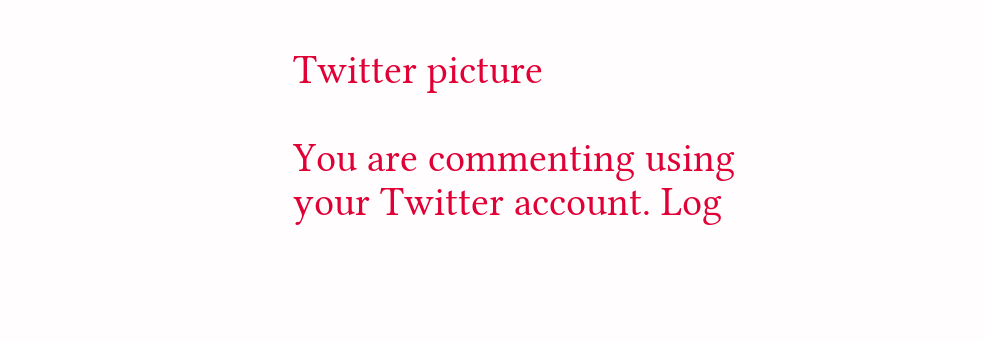Twitter picture

You are commenting using your Twitter account. Log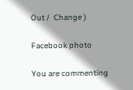Out /  Change )

Facebook photo

You are commenting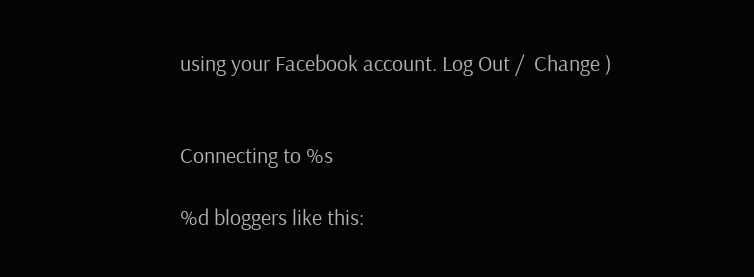using your Facebook account. Log Out /  Change )


Connecting to %s

%d bloggers like this: